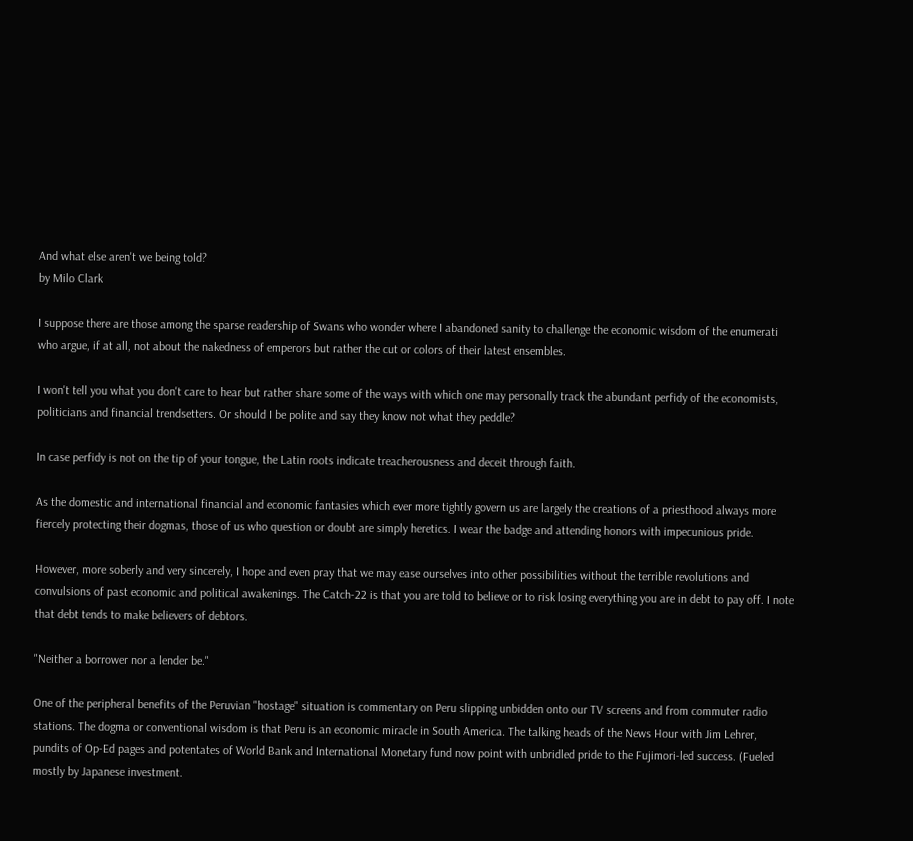And what else aren't we being told?
by Milo Clark

I suppose there are those among the sparse readership of Swans who wonder where I abandoned sanity to challenge the economic wisdom of the enumerati who argue, if at all, not about the nakedness of emperors but rather the cut or colors of their latest ensembles.

I won't tell you what you don't care to hear but rather share some of the ways with which one may personally track the abundant perfidy of the economists, politicians and financial trendsetters. Or should I be polite and say they know not what they peddle?

In case perfidy is not on the tip of your tongue, the Latin roots indicate treacherousness and deceit through faith.

As the domestic and international financial and economic fantasies which ever more tightly govern us are largely the creations of a priesthood always more fiercely protecting their dogmas, those of us who question or doubt are simply heretics. I wear the badge and attending honors with impecunious pride.

However, more soberly and very sincerely, I hope and even pray that we may ease ourselves into other possibilities without the terrible revolutions and convulsions of past economic and political awakenings. The Catch-22 is that you are told to believe or to risk losing everything you are in debt to pay off. I note that debt tends to make believers of debtors.

"Neither a borrower nor a lender be."

One of the peripheral benefits of the Peruvian "hostage" situation is commentary on Peru slipping unbidden onto our TV screens and from commuter radio stations. The dogma or conventional wisdom is that Peru is an economic miracle in South America. The talking heads of the News Hour with Jim Lehrer, pundits of Op-Ed pages and potentates of World Bank and International Monetary fund now point with unbridled pride to the Fujimori-led success. (Fueled mostly by Japanese investment.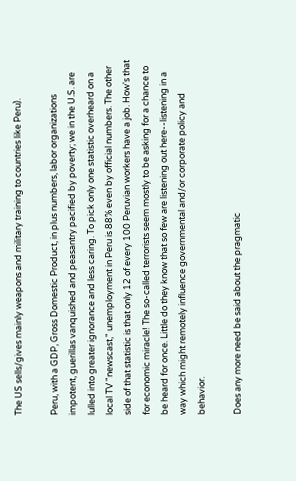The US sells/gives mainly weapons and military training to countries like Peru).

Peru, with a GDP, Gross Domestic Product, in plus numbers, labor organizations impotent, guerillas vanquished and peasantry pacified by poverty; we in the U.S. are lulled into greater ignorance and less caring. To pick only one statistic overheard on a local TV "newscast," unemployment in Peru is 88% even by official numbers. The other side of that statistic is that only 12 of every 100 Peruvian workers have a job. How's that for economic miracle! The so-called terrorists seem mostly to be asking for a chance to be heard for once. Little do they know that so few are listening out here--listening in a way which might remotely influence governmental and/or corporate policy and behavior.

Does any more need be said about the pragmatic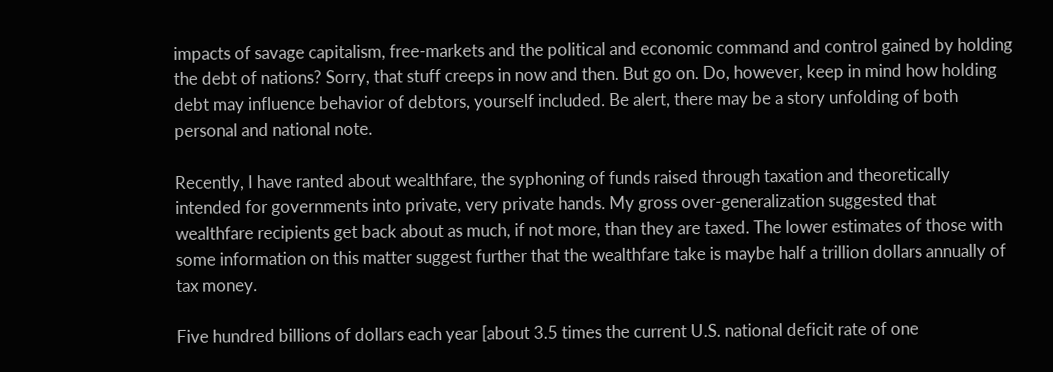impacts of savage capitalism, free-markets and the political and economic command and control gained by holding the debt of nations? Sorry, that stuff creeps in now and then. But go on. Do, however, keep in mind how holding debt may influence behavior of debtors, yourself included. Be alert, there may be a story unfolding of both personal and national note.

Recently, I have ranted about wealthfare, the syphoning of funds raised through taxation and theoretically intended for governments into private, very private hands. My gross over-generalization suggested that wealthfare recipients get back about as much, if not more, than they are taxed. The lower estimates of those with some information on this matter suggest further that the wealthfare take is maybe half a trillion dollars annually of tax money.

Five hundred billions of dollars each year [about 3.5 times the current U.S. national deficit rate of one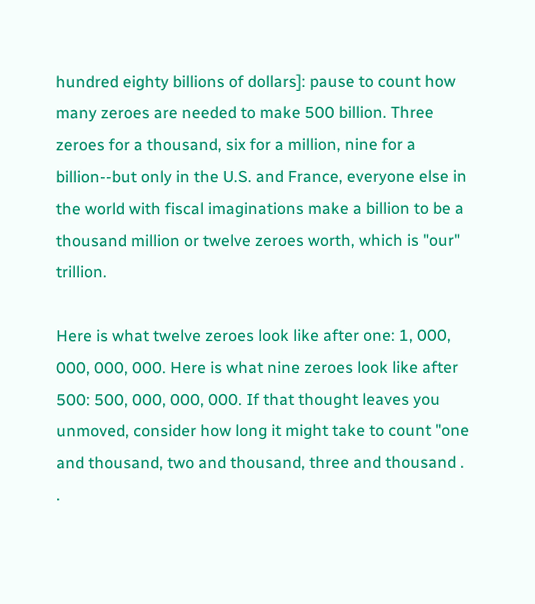hundred eighty billions of dollars]: pause to count how many zeroes are needed to make 500 billion. Three zeroes for a thousand, six for a million, nine for a billion--but only in the U.S. and France, everyone else in the world with fiscal imaginations make a billion to be a thousand million or twelve zeroes worth, which is "our" trillion.

Here is what twelve zeroes look like after one: 1, 000, 000, 000, 000. Here is what nine zeroes look like after 500: 500, 000, 000, 000. If that thought leaves you unmoved, consider how long it might take to count "one and thousand, two and thousand, three and thousand . .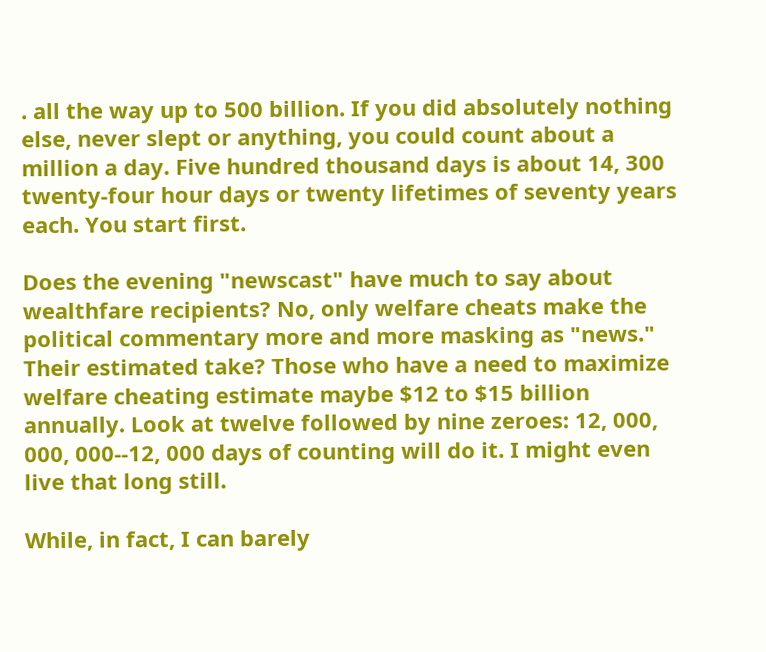. all the way up to 500 billion. If you did absolutely nothing else, never slept or anything, you could count about a million a day. Five hundred thousand days is about 14, 300 twenty-four hour days or twenty lifetimes of seventy years each. You start first.

Does the evening "newscast" have much to say about wealthfare recipients? No, only welfare cheats make the political commentary more and more masking as "news." Their estimated take? Those who have a need to maximize welfare cheating estimate maybe $12 to $15 billion annually. Look at twelve followed by nine zeroes: 12, 000, 000, 000--12, 000 days of counting will do it. I might even live that long still.

While, in fact, I can barely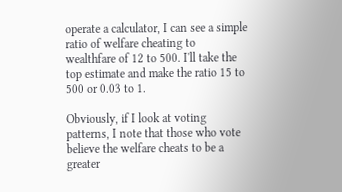operate a calculator, I can see a simple ratio of welfare cheating to wealthfare of 12 to 500. I'll take the top estimate and make the ratio 15 to 500 or 0.03 to 1.

Obviously, if I look at voting patterns, I note that those who vote believe the welfare cheats to be a greater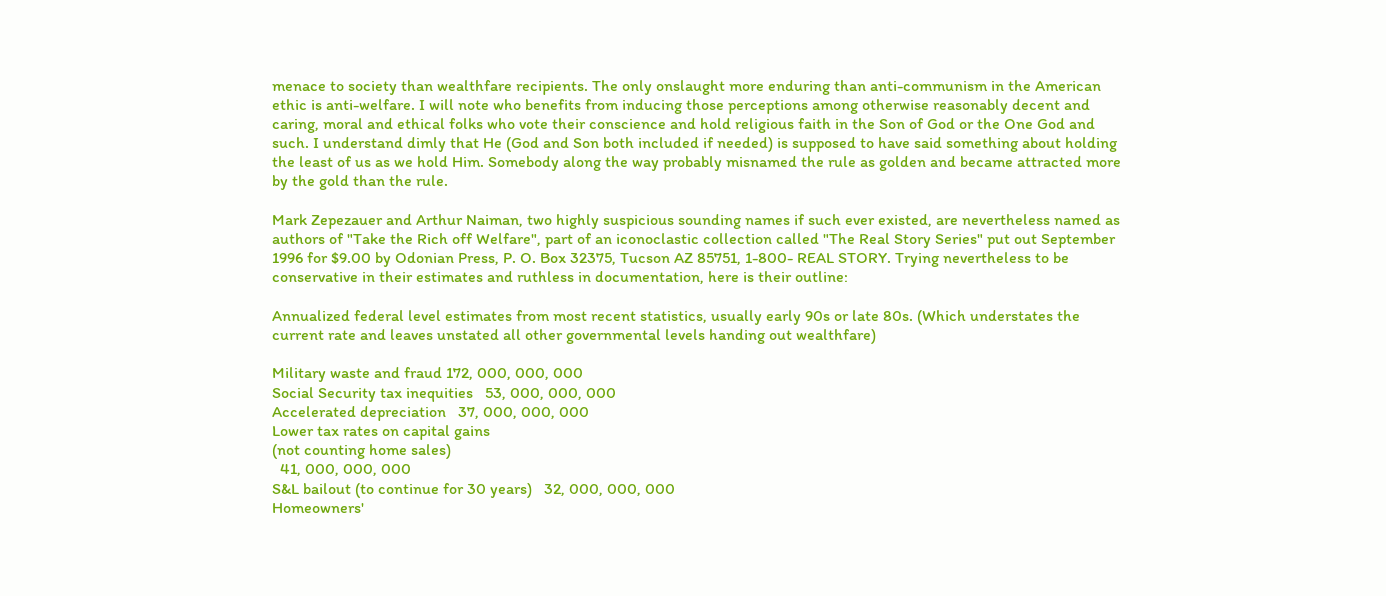menace to society than wealthfare recipients. The only onslaught more enduring than anti-communism in the American ethic is anti-welfare. I will note who benefits from inducing those perceptions among otherwise reasonably decent and caring, moral and ethical folks who vote their conscience and hold religious faith in the Son of God or the One God and such. I understand dimly that He (God and Son both included if needed) is supposed to have said something about holding the least of us as we hold Him. Somebody along the way probably misnamed the rule as golden and became attracted more by the gold than the rule.

Mark Zepezauer and Arthur Naiman, two highly suspicious sounding names if such ever existed, are nevertheless named as authors of "Take the Rich off Welfare", part of an iconoclastic collection called "The Real Story Series" put out September 1996 for $9.00 by Odonian Press, P. O. Box 32375, Tucson AZ 85751, 1-800- REAL STORY. Trying nevertheless to be conservative in their estimates and ruthless in documentation, here is their outline:

Annualized federal level estimates from most recent statistics, usually early 90s or late 80s. (Which understates the current rate and leaves unstated all other governmental levels handing out wealthfare)

Military waste and fraud 172, 000, 000, 000
Social Security tax inequities   53, 000, 000, 000
Accelerated depreciation   37, 000, 000, 000
Lower tax rates on capital gains
(not counting home sales)
  41, 000, 000, 000
S&L bailout (to continue for 30 years)   32, 000, 000, 000
Homeowners'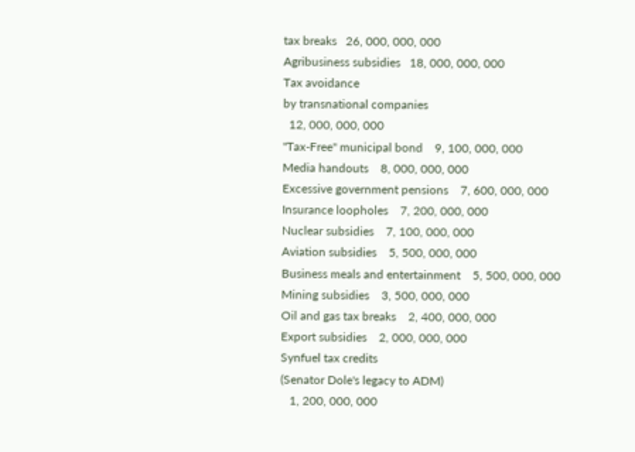tax breaks   26, 000, 000, 000
Agribusiness subsidies   18, 000, 000, 000
Tax avoidance
by transnational companies
  12, 000, 000, 000
"Tax-Free" municipal bond    9, 100, 000, 000
Media handouts    8, 000, 000, 000
Excessive government pensions    7, 600, 000, 000
Insurance loopholes    7, 200, 000, 000
Nuclear subsidies    7, 100, 000, 000
Aviation subsidies    5, 500, 000, 000
Business meals and entertainment    5, 500, 000, 000
Mining subsidies    3, 500, 000, 000
Oil and gas tax breaks    2, 400, 000, 000
Export subsidies    2, 000, 000, 000
Synfuel tax credits
(Senator Dole's legacy to ADM)
   1, 200, 000, 000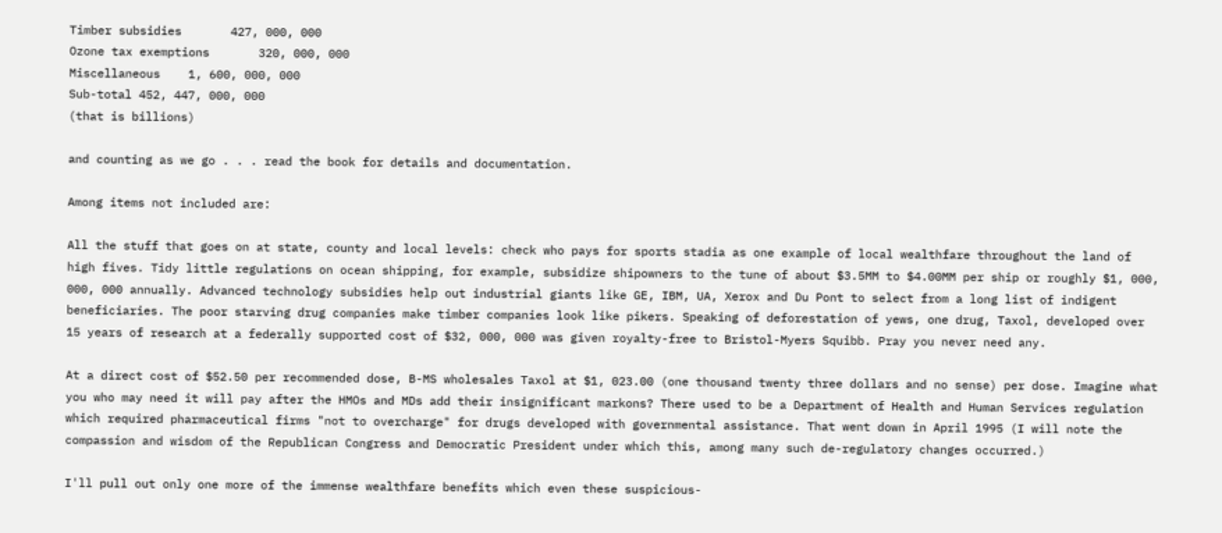Timber subsidies       427, 000, 000
Ozone tax exemptions       320, 000, 000
Miscellaneous    1, 600, 000, 000
Sub-total 452, 447, 000, 000
(that is billions)

and counting as we go . . . read the book for details and documentation.

Among items not included are:

All the stuff that goes on at state, county and local levels: check who pays for sports stadia as one example of local wealthfare throughout the land of high fives. Tidy little regulations on ocean shipping, for example, subsidize shipowners to the tune of about $3.5MM to $4.00MM per ship or roughly $1, 000, 000, 000 annually. Advanced technology subsidies help out industrial giants like GE, IBM, UA, Xerox and Du Pont to select from a long list of indigent beneficiaries. The poor starving drug companies make timber companies look like pikers. Speaking of deforestation of yews, one drug, Taxol, developed over 15 years of research at a federally supported cost of $32, 000, 000 was given royalty-free to Bristol-Myers Squibb. Pray you never need any.

At a direct cost of $52.50 per recommended dose, B-MS wholesales Taxol at $1, 023.00 (one thousand twenty three dollars and no sense) per dose. Imagine what you who may need it will pay after the HMOs and MDs add their insignificant markons? There used to be a Department of Health and Human Services regulation which required pharmaceutical firms "not to overcharge" for drugs developed with governmental assistance. That went down in April 1995 (I will note the compassion and wisdom of the Republican Congress and Democratic President under which this, among many such de-regulatory changes occurred.)

I'll pull out only one more of the immense wealthfare benefits which even these suspicious-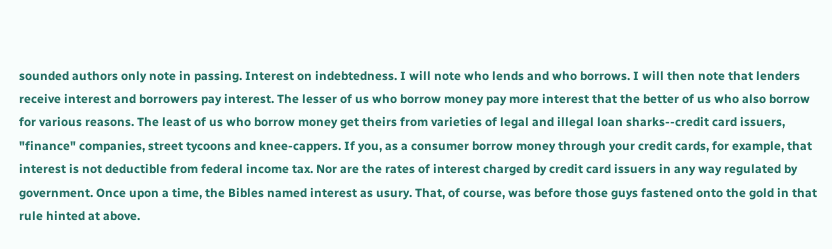sounded authors only note in passing. Interest on indebtedness. I will note who lends and who borrows. I will then note that lenders receive interest and borrowers pay interest. The lesser of us who borrow money pay more interest that the better of us who also borrow for various reasons. The least of us who borrow money get theirs from varieties of legal and illegal loan sharks--credit card issuers, "finance" companies, street tycoons and knee-cappers. If you, as a consumer borrow money through your credit cards, for example, that interest is not deductible from federal income tax. Nor are the rates of interest charged by credit card issuers in any way regulated by government. Once upon a time, the Bibles named interest as usury. That, of course, was before those guys fastened onto the gold in that rule hinted at above.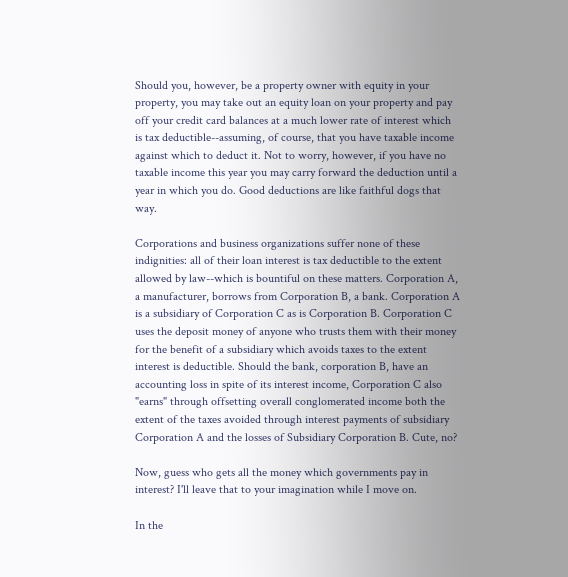Should you, however, be a property owner with equity in your property, you may take out an equity loan on your property and pay off your credit card balances at a much lower rate of interest which is tax deductible--assuming, of course, that you have taxable income against which to deduct it. Not to worry, however, if you have no taxable income this year you may carry forward the deduction until a year in which you do. Good deductions are like faithful dogs that way.

Corporations and business organizations suffer none of these indignities: all of their loan interest is tax deductible to the extent allowed by law--which is bountiful on these matters. Corporation A, a manufacturer, borrows from Corporation B, a bank. Corporation A is a subsidiary of Corporation C as is Corporation B. Corporation C uses the deposit money of anyone who trusts them with their money for the benefit of a subsidiary which avoids taxes to the extent interest is deductible. Should the bank, corporation B, have an accounting loss in spite of its interest income, Corporation C also "earns" through offsetting overall conglomerated income both the extent of the taxes avoided through interest payments of subsidiary Corporation A and the losses of Subsidiary Corporation B. Cute, no?

Now, guess who gets all the money which governments pay in interest? I'll leave that to your imagination while I move on.

In the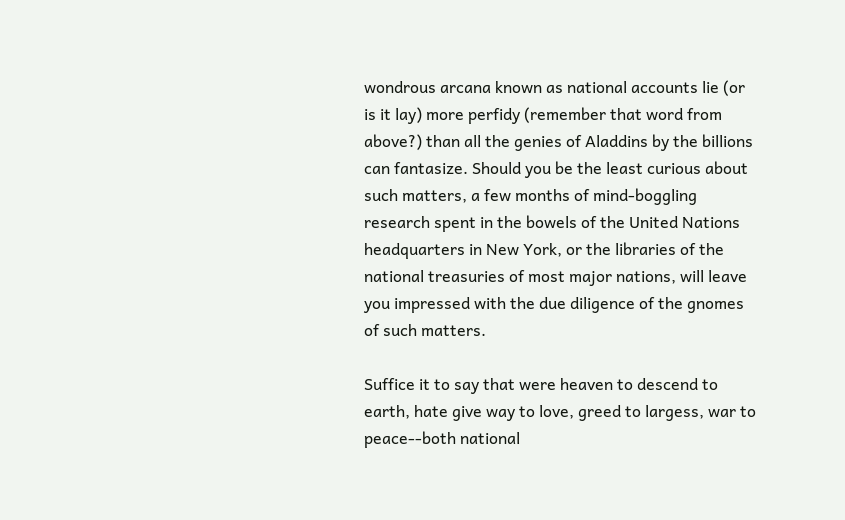wondrous arcana known as national accounts lie (or is it lay) more perfidy (remember that word from above?) than all the genies of Aladdins by the billions can fantasize. Should you be the least curious about such matters, a few months of mind-boggling research spent in the bowels of the United Nations headquarters in New York, or the libraries of the national treasuries of most major nations, will leave you impressed with the due diligence of the gnomes of such matters.

Suffice it to say that were heaven to descend to earth, hate give way to love, greed to largess, war to peace--both national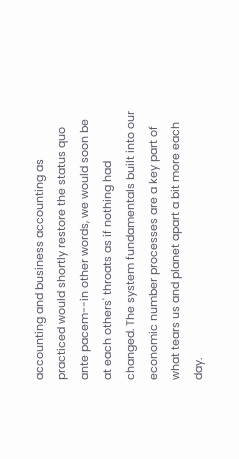accounting and business accounting as practiced would shortly restore the status quo ante pacem--in other words, we would soon be at each others' throats as if nothing had changed. The system fundamentals built into our economic number processes are a key part of what tears us and planet apart a bit more each day.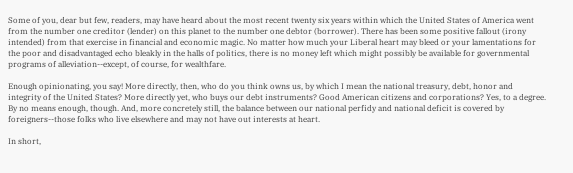Some of you, dear but few, readers, may have heard about the most recent twenty six years within which the United States of America went from the number one creditor (lender) on this planet to the number one debtor (borrower). There has been some positive fallout (irony intended) from that exercise in financial and economic magic. No matter how much your Liberal heart may bleed or your lamentations for the poor and disadvantaged echo bleakly in the halls of politics, there is no money left which might possibly be available for governmental programs of alleviation--except, of course, for wealthfare.

Enough opinionating, you say! More directly, then, who do you think owns us, by which I mean the national treasury, debt, honor and integrity of the United States? More directly yet, who buys our debt instruments? Good American citizens and corporations? Yes, to a degree. By no means enough, though. And, more concretely still, the balance between our national perfidy and national deficit is covered by foreigners--those folks who live elsewhere and may not have out interests at heart.

In short,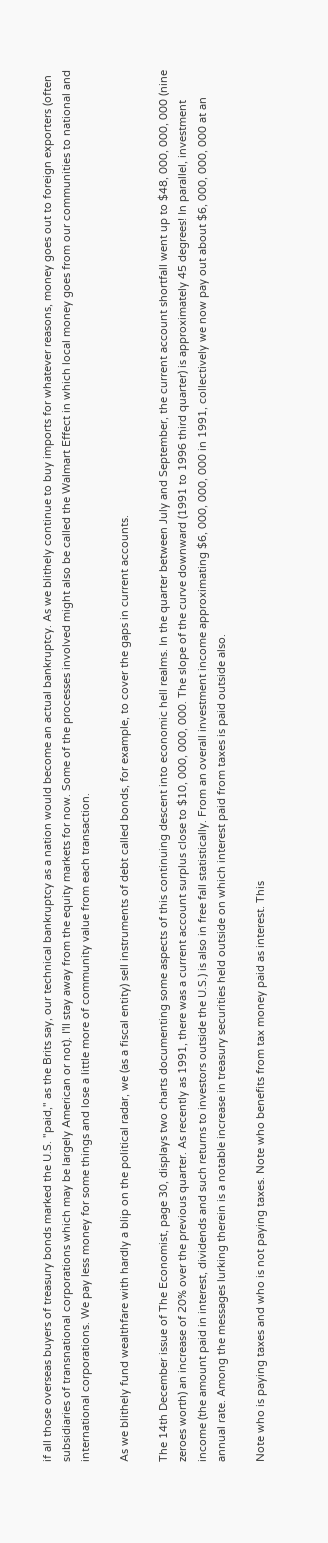if all those overseas buyers of treasury bonds marked the U.S. "paid," as the Brits say, our technical bankruptcy as a nation would become an actual bankruptcy. As we blithely continue to buy imports for whatever reasons, money goes out to foreign exporters (often subsidiaries of transnational corporations which may be largely American or not). I'll stay away from the equity markets for now. Some of the processes involved might also be called the Walmart Effect in which local money goes from our communities to national and international corporations. We pay less money for some things and lose a little more of community value from each transaction.

As we blithely fund wealthfare with hardly a blip on the political radar, we (as a fiscal entity) sell instruments of debt called bonds, for example, to cover the gaps in current accounts.

The 14th December issue of The Economist, page 30, displays two charts documenting some aspects of this continuing descent into economic hell realms. In the quarter between July and September, the current account shortfall went up to $48, 000, 000, 000 (nine zeroes worth) an increase of 20% over the previous quarter. As recently as 1991, there was a current account surplus close to $10, 000, 000, 000. The slope of the curve downward (1991 to 1996 third quarter) is approximately 45 degrees! In parallel, investment income (the amount paid in interest, dividends and such returns to investors outside the U.S.) is also in free fall statistically. From an overall investment income approximating $6, 000, 000, 000 in 1991, collectively we now pay out about $6, 000, 000, 000 at an annual rate. Among the messages lurking therein is a notable increase in treasury securities held outside on which interest paid from taxes is paid outside also.

Note who is paying taxes and who is not paying taxes. Note who benefits from tax money paid as interest. This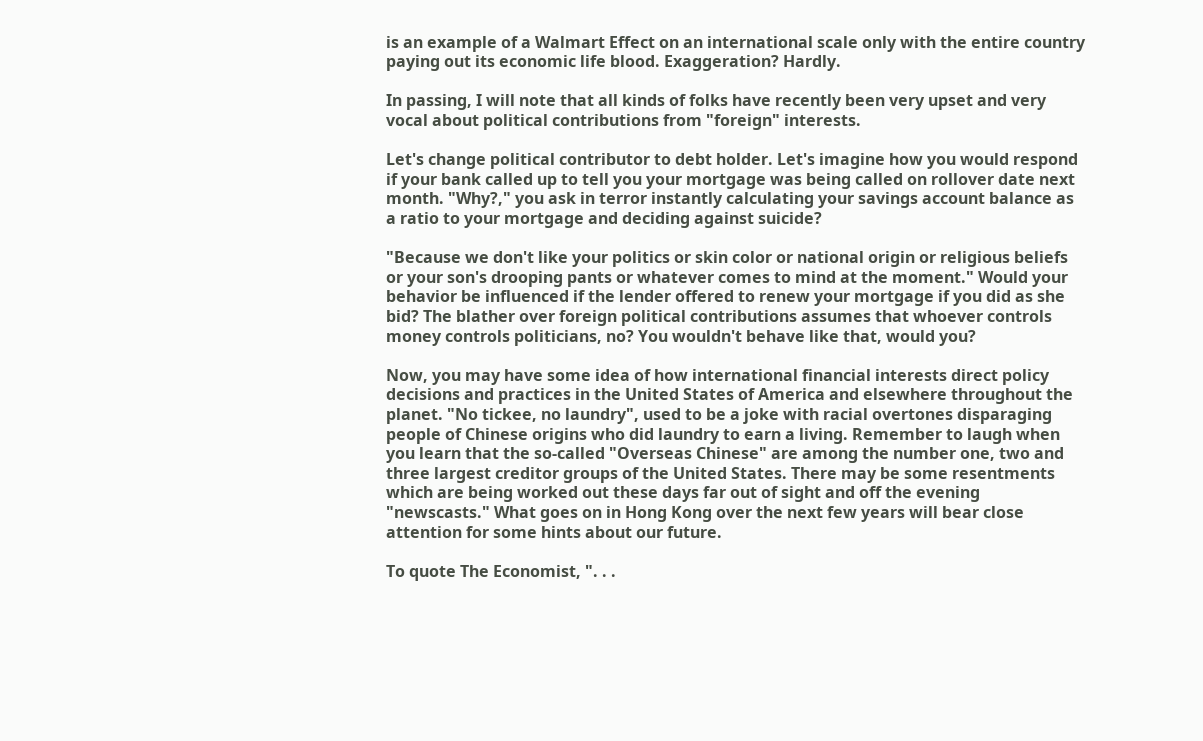is an example of a Walmart Effect on an international scale only with the entire country paying out its economic life blood. Exaggeration? Hardly.

In passing, I will note that all kinds of folks have recently been very upset and very vocal about political contributions from "foreign" interests.

Let's change political contributor to debt holder. Let's imagine how you would respond if your bank called up to tell you your mortgage was being called on rollover date next month. "Why?," you ask in terror instantly calculating your savings account balance as a ratio to your mortgage and deciding against suicide?

"Because we don't like your politics or skin color or national origin or religious beliefs or your son's drooping pants or whatever comes to mind at the moment." Would your behavior be influenced if the lender offered to renew your mortgage if you did as she bid? The blather over foreign political contributions assumes that whoever controls money controls politicians, no? You wouldn't behave like that, would you?

Now, you may have some idea of how international financial interests direct policy decisions and practices in the United States of America and elsewhere throughout the planet. "No tickee, no laundry", used to be a joke with racial overtones disparaging people of Chinese origins who did laundry to earn a living. Remember to laugh when you learn that the so-called "Overseas Chinese" are among the number one, two and three largest creditor groups of the United States. There may be some resentments which are being worked out these days far out of sight and off the evening "newscasts." What goes on in Hong Kong over the next few years will bear close attention for some hints about our future.

To quote The Economist, ". . .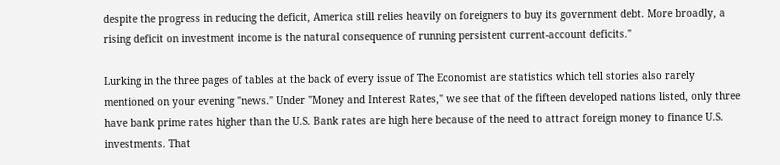despite the progress in reducing the deficit, America still relies heavily on foreigners to buy its government debt. More broadly, a rising deficit on investment income is the natural consequence of running persistent current-account deficits."

Lurking in the three pages of tables at the back of every issue of The Economist are statistics which tell stories also rarely mentioned on your evening "news." Under "Money and Interest Rates," we see that of the fifteen developed nations listed, only three have bank prime rates higher than the U.S. Bank rates are high here because of the need to attract foreign money to finance U.S. investments. That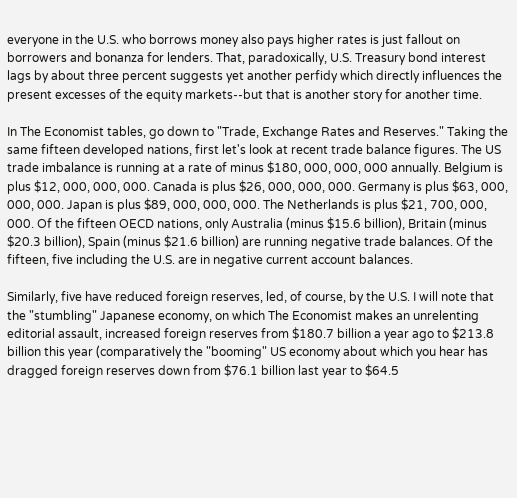everyone in the U.S. who borrows money also pays higher rates is just fallout on borrowers and bonanza for lenders. That, paradoxically, U.S. Treasury bond interest lags by about three percent suggests yet another perfidy which directly influences the present excesses of the equity markets--but that is another story for another time.

In The Economist tables, go down to "Trade, Exchange Rates and Reserves." Taking the same fifteen developed nations, first let's look at recent trade balance figures. The US trade imbalance is running at a rate of minus $180, 000, 000, 000 annually. Belgium is plus $12, 000, 000, 000. Canada is plus $26, 000, 000, 000. Germany is plus $63, 000, 000, 000. Japan is plus $89, 000, 000, 000. The Netherlands is plus $21, 700, 000, 000. Of the fifteen OECD nations, only Australia (minus $15.6 billion), Britain (minus $20.3 billion), Spain (minus $21.6 billion) are running negative trade balances. Of the fifteen, five including the U.S. are in negative current account balances.

Similarly, five have reduced foreign reserves, led, of course, by the U.S. I will note that the "stumbling" Japanese economy, on which The Economist makes an unrelenting editorial assault, increased foreign reserves from $180.7 billion a year ago to $213.8 billion this year (comparatively the "booming" US economy about which you hear has dragged foreign reserves down from $76.1 billion last year to $64.5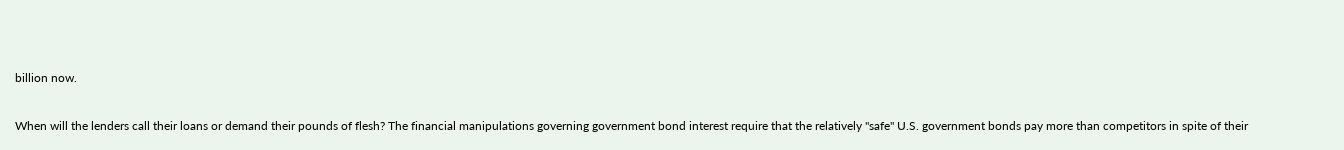billion now.

When will the lenders call their loans or demand their pounds of flesh? The financial manipulations governing government bond interest require that the relatively "safe" U.S. government bonds pay more than competitors in spite of their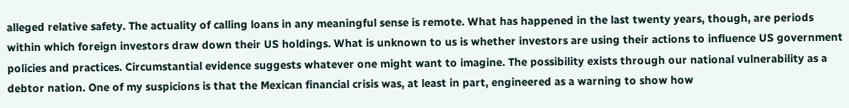alleged relative safety. The actuality of calling loans in any meaningful sense is remote. What has happened in the last twenty years, though, are periods within which foreign investors draw down their US holdings. What is unknown to us is whether investors are using their actions to influence US government policies and practices. Circumstantial evidence suggests whatever one might want to imagine. The possibility exists through our national vulnerability as a debtor nation. One of my suspicions is that the Mexican financial crisis was, at least in part, engineered as a warning to show how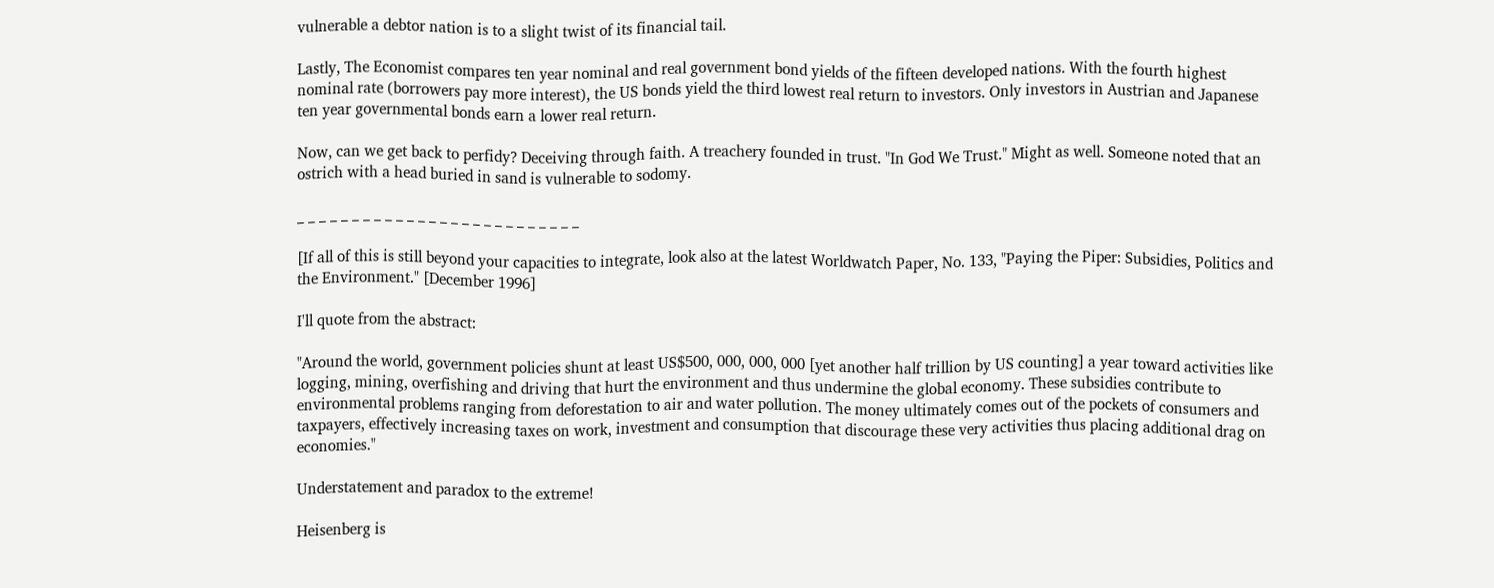vulnerable a debtor nation is to a slight twist of its financial tail.

Lastly, The Economist compares ten year nominal and real government bond yields of the fifteen developed nations. With the fourth highest nominal rate (borrowers pay more interest), the US bonds yield the third lowest real return to investors. Only investors in Austrian and Japanese ten year governmental bonds earn a lower real return.

Now, can we get back to perfidy? Deceiving through faith. A treachery founded in trust. "In God We Trust." Might as well. Someone noted that an ostrich with a head buried in sand is vulnerable to sodomy.

_ _ _ _ _ _ _ _ _ _ _ _ _ _ _ _ _ _ _ _ _ _ _ _ _ _

[If all of this is still beyond your capacities to integrate, look also at the latest Worldwatch Paper, No. 133, "Paying the Piper: Subsidies, Politics and the Environment." [December 1996]

I'll quote from the abstract:

"Around the world, government policies shunt at least US$500, 000, 000, 000 [yet another half trillion by US counting] a year toward activities like logging, mining, overfishing and driving that hurt the environment and thus undermine the global economy. These subsidies contribute to environmental problems ranging from deforestation to air and water pollution. The money ultimately comes out of the pockets of consumers and taxpayers, effectively increasing taxes on work, investment and consumption that discourage these very activities thus placing additional drag on economies."

Understatement and paradox to the extreme!

Heisenberg is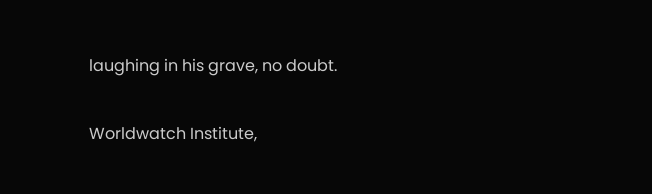laughing in his grave, no doubt.

Worldwatch Institute,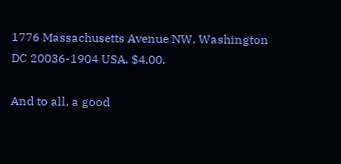1776 Massachusetts Avenue NW, Washington DC 20036-1904 USA. $4.00.

And to all, a good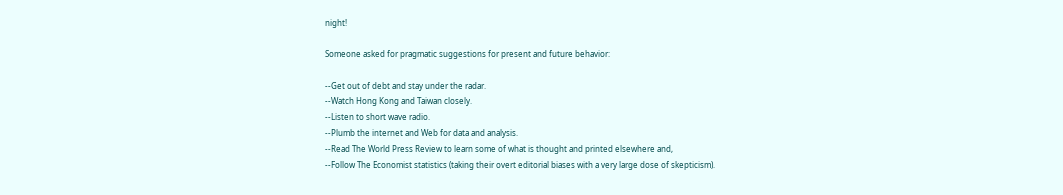night!

Someone asked for pragmatic suggestions for present and future behavior:

--Get out of debt and stay under the radar.
--Watch Hong Kong and Taiwan closely.
--Listen to short wave radio.
--Plumb the internet and Web for data and analysis.
--Read The World Press Review to learn some of what is thought and printed elsewhere and,
--Follow The Economist statistics (taking their overt editorial biases with a very large dose of skepticism).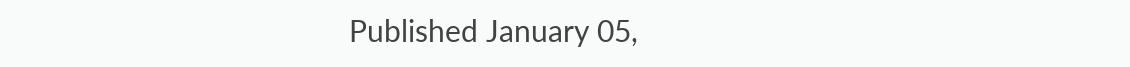Published January 05,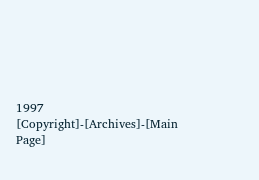1997
[Copyright]-[Archives]-[Main Page]